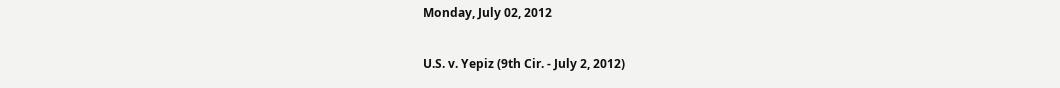Monday, July 02, 2012

U.S. v. Yepiz (9th Cir. - July 2, 2012)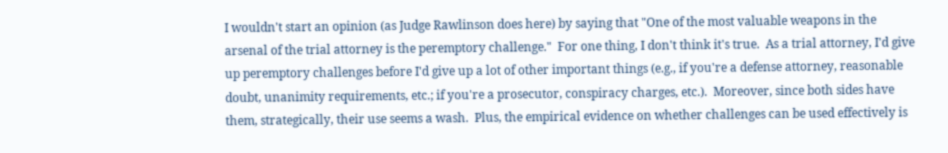I wouldn't start an opinion (as Judge Rawlinson does here) by saying that "One of the most valuable weapons in the arsenal of the trial attorney is the peremptory challenge."  For one thing, I don't think it's true.  As a trial attorney, I'd give up peremptory challenges before I'd give up a lot of other important things (e.g., if you're a defense attorney, reasonable doubt, unanimity requirements, etc.; if you're a prosecutor, conspiracy charges, etc.).  Moreover, since both sides have them, strategically, their use seems a wash.  Plus, the empirical evidence on whether challenges can be used effectively is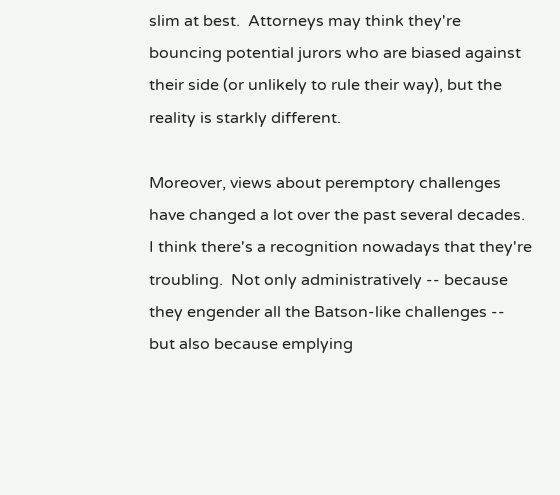slim at best.  Attorneys may think they're bouncing potential jurors who are biased against their side (or unlikely to rule their way), but the reality is starkly different.

Moreover, views about peremptory challenges have changed a lot over the past several decades.  I think there's a recognition nowadays that they're troubling.  Not only administratively -- because they engender all the Batson-like challenges -- but also because emplying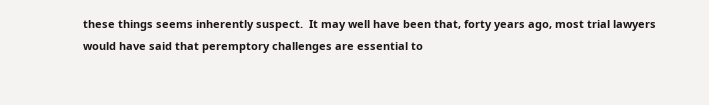these things seems inherently suspect.  It may well have been that, forty years ago, most trial lawyers would have said that peremptory challenges are essential to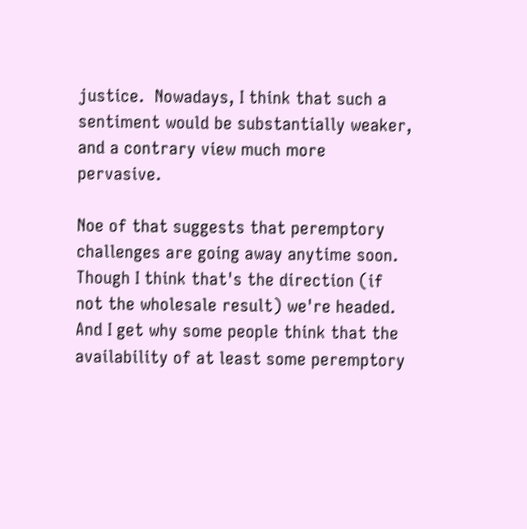justice.  Nowadays, I think that such a sentiment would be substantially weaker, and a contrary view much more pervasive.

Noe of that suggests that peremptory challenges are going away anytime soon.  Though I think that's the direction (if not the wholesale result) we're headed.  And I get why some people think that the availability of at least some peremptory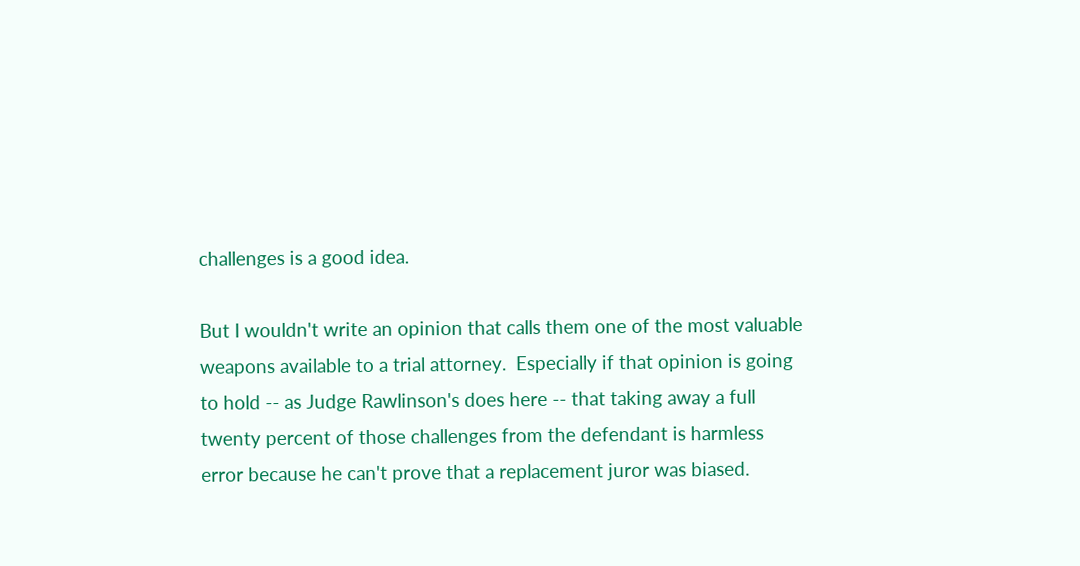challenges is a good idea.

But I wouldn't write an opinion that calls them one of the most valuable weapons available to a trial attorney.  Especially if that opinion is going to hold -- as Judge Rawlinson's does here -- that taking away a full twenty percent of those challenges from the defendant is harmless error because he can't prove that a replacement juror was biased.